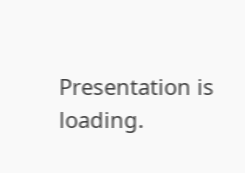Presentation is loading.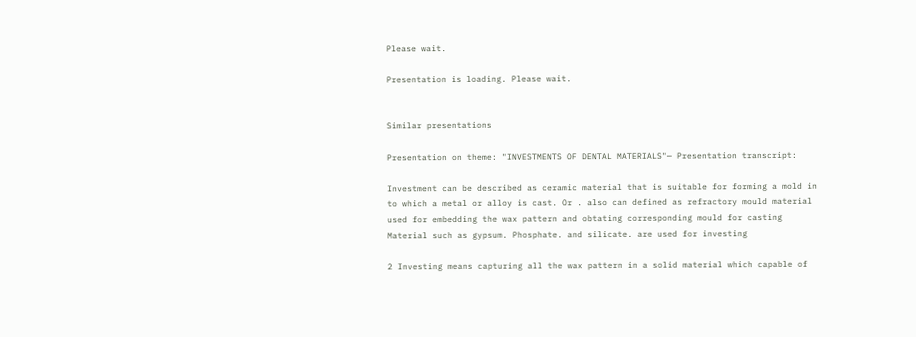Please wait.

Presentation is loading. Please wait.


Similar presentations

Presentation on theme: "INVESTMENTS OF DENTAL MATERIALS"— Presentation transcript:

Investment can be described as ceramic material that is suitable for forming a mold in to which a metal or alloy is cast. Or . also can defined as refractory mould material used for embedding the wax pattern and obtating corresponding mould for casting Material such as gypsum. Phosphate. and silicate. are used for investing

2 Investing means capturing all the wax pattern in a solid material which capable of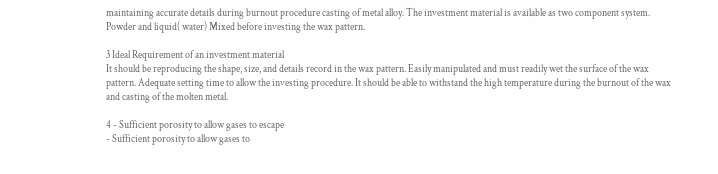maintaining accurate details during burnout procedure casting of metal alloy. The investment material is available as two component system. Powder and liquid( water) Mixed before investing the wax pattern.

3 Ideal Requirement of an investment material
It should be reproducing the shape, size, and details record in the wax pattern. Easily manipulated and must readily wet the surface of the wax pattern. Adequate setting time to allow the investing procedure. It should be able to withstand the high temperature during the burnout of the wax and casting of the molten metal.

4 - Sufficient porosity to allow gases to escape
- Sufficient porosity to allow gases to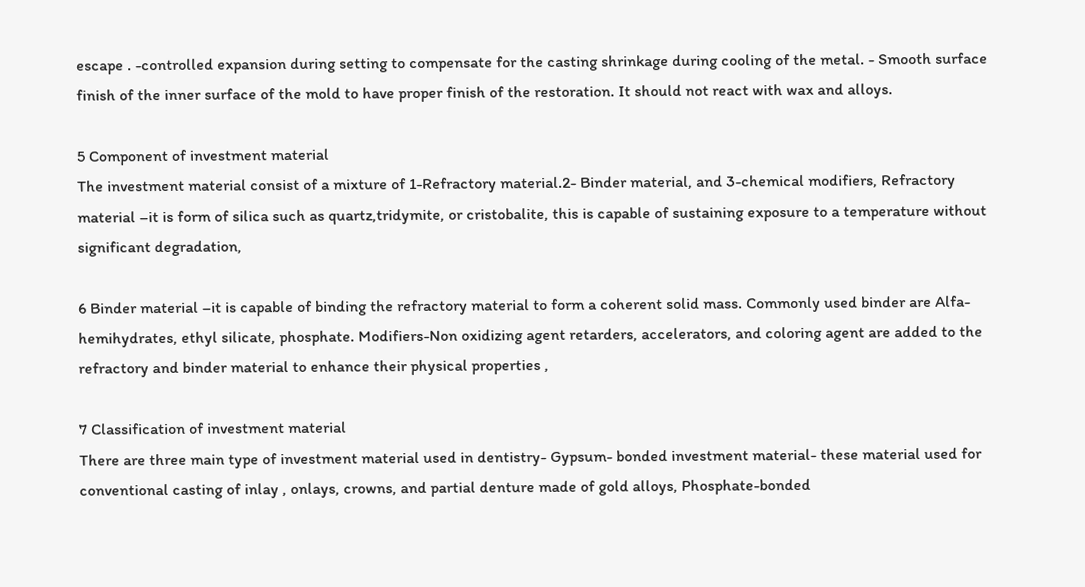escape . -controlled expansion during setting to compensate for the casting shrinkage during cooling of the metal. - Smooth surface finish of the inner surface of the mold to have proper finish of the restoration. It should not react with wax and alloys.

5 Component of investment material
The investment material consist of a mixture of 1-Refractory material.2- Binder material, and 3-chemical modifiers, Refractory material –it is form of silica such as quartz,tridymite, or cristobalite, this is capable of sustaining exposure to a temperature without significant degradation,

6 Binder material –it is capable of binding the refractory material to form a coherent solid mass. Commonly used binder are Alfa-hemihydrates, ethyl silicate, phosphate. Modifiers-Non oxidizing agent retarders, accelerators, and coloring agent are added to the refractory and binder material to enhance their physical properties ,

7 Classification of investment material
There are three main type of investment material used in dentistry- Gypsum- bonded investment material- these material used for conventional casting of inlay , onlays, crowns, and partial denture made of gold alloys, Phosphate-bonded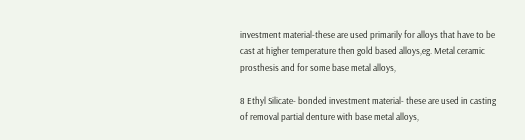investment material-these are used primarily for alloys that have to be cast at higher temperature then gold based alloys,eg. Metal ceramic prosthesis and for some base metal alloys,

8 Ethyl Silicate- bonded investment material- these are used in casting of removal partial denture with base metal alloys,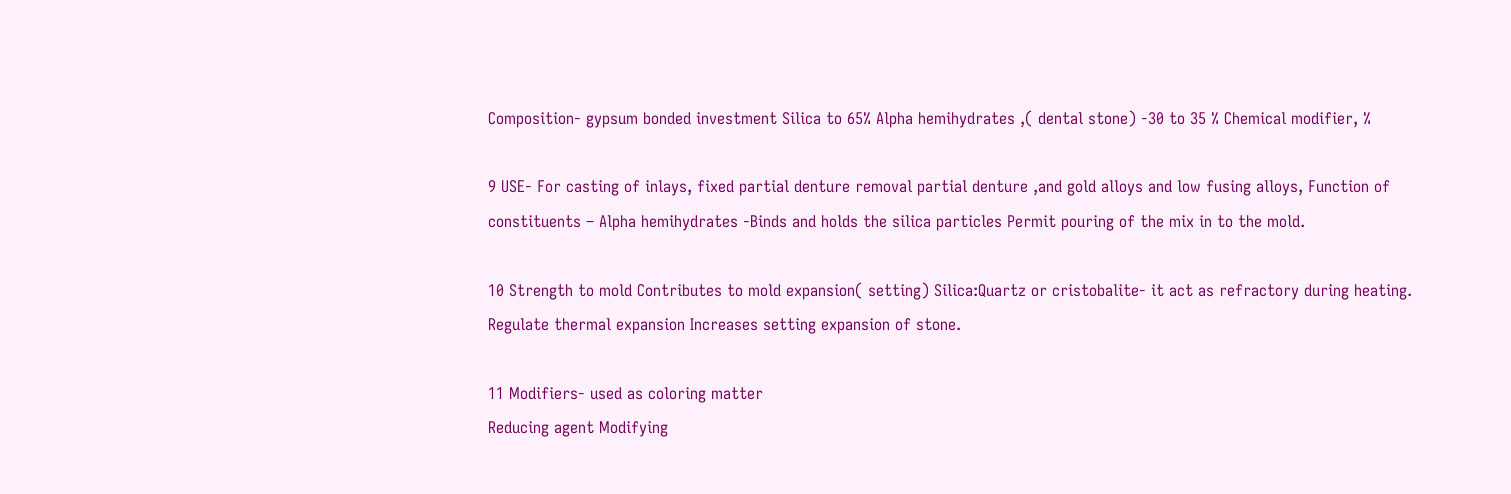Composition- gypsum bonded investment Silica to 65% Alpha hemihydrates ,( dental stone) -30 to 35 % Chemical modifier, %

9 USE- For casting of inlays, fixed partial denture removal partial denture ,and gold alloys and low fusing alloys, Function of constituents – Alpha hemihydrates -Binds and holds the silica particles Permit pouring of the mix in to the mold.

10 Strength to mold Contributes to mold expansion( setting) Silica:Quartz or cristobalite- it act as refractory during heating. Regulate thermal expansion Increases setting expansion of stone.

11 Modifiers- used as coloring matter
Reducing agent Modifying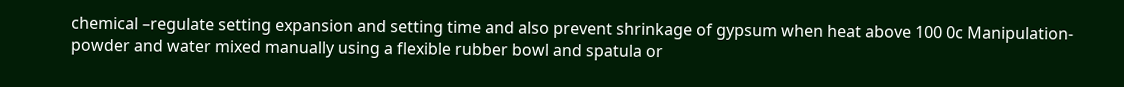chemical –regulate setting expansion and setting time and also prevent shrinkage of gypsum when heat above 100 0c Manipulation- powder and water mixed manually using a flexible rubber bowl and spatula or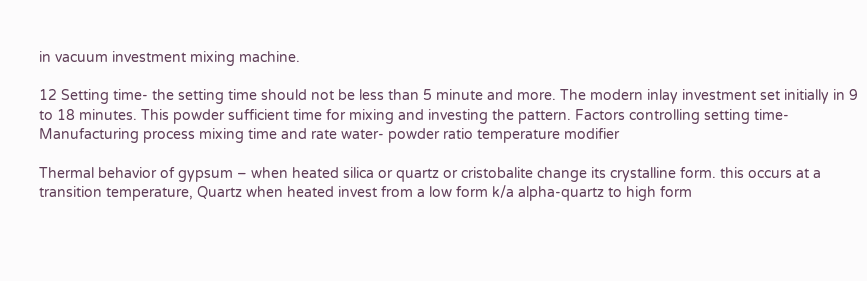in vacuum investment mixing machine.

12 Setting time- the setting time should not be less than 5 minute and more. The modern inlay investment set initially in 9 to 18 minutes. This powder sufficient time for mixing and investing the pattern. Factors controlling setting time- Manufacturing process mixing time and rate water- powder ratio temperature modifier

Thermal behavior of gypsum – when heated silica or quartz or cristobalite change its crystalline form. this occurs at a transition temperature, Quartz when heated invest from a low form k/a alpha-quartz to high form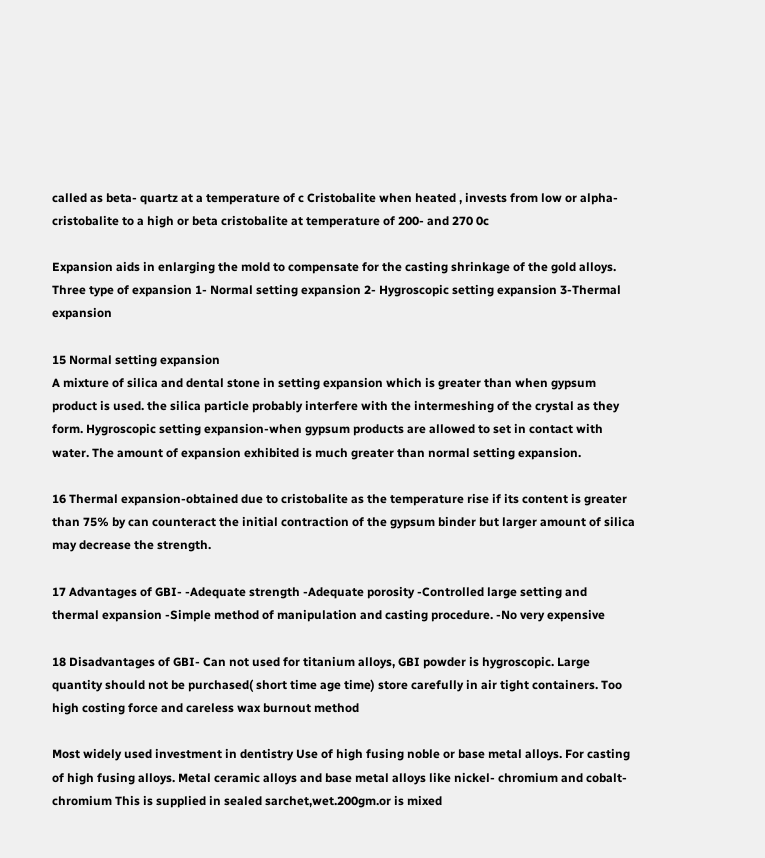called as beta- quartz at a temperature of c Cristobalite when heated , invests from low or alpha- cristobalite to a high or beta cristobalite at temperature of 200- and 270 0c

Expansion aids in enlarging the mold to compensate for the casting shrinkage of the gold alloys. Three type of expansion 1- Normal setting expansion 2- Hygroscopic setting expansion 3-Thermal expansion

15 Normal setting expansion
A mixture of silica and dental stone in setting expansion which is greater than when gypsum product is used. the silica particle probably interfere with the intermeshing of the crystal as they form. Hygroscopic setting expansion-when gypsum products are allowed to set in contact with water. The amount of expansion exhibited is much greater than normal setting expansion.

16 Thermal expansion-obtained due to cristobalite as the temperature rise if its content is greater than 75% by can counteract the initial contraction of the gypsum binder but larger amount of silica may decrease the strength.

17 Advantages of GBI- -Adequate strength -Adequate porosity -Controlled large setting and thermal expansion -Simple method of manipulation and casting procedure. -No very expensive

18 Disadvantages of GBI- Can not used for titanium alloys, GBI powder is hygroscopic. Large quantity should not be purchased( short time age time) store carefully in air tight containers. Too high costing force and careless wax burnout method

Most widely used investment in dentistry Use of high fusing noble or base metal alloys. For casting of high fusing alloys. Metal ceramic alloys and base metal alloys like nickel- chromium and cobalt- chromium This is supplied in sealed sarchet,wet.200gm.or is mixed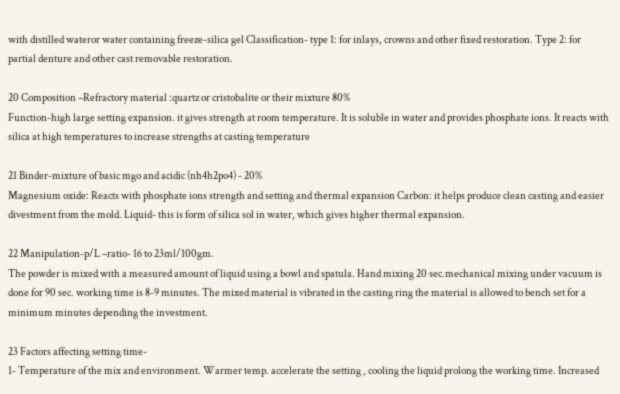with distilled wateror water containing freeze-silica gel Classification- type 1: for inlays, crowns and other fixed restoration. Type 2: for partial denture and other cast removable restoration.

20 Composition –Refractory material :quartz or cristobalite or their mixture 80%
Function-high large setting expansion. it gives strength at room temperature. It is soluble in water and provides phosphate ions. It reacts with silica at high temperatures to increase strengths at casting temperature

21 Binder-mixture of basic mgo and acidic (nh4h2po4) - 20%
Magnesium oxide: Reacts with phosphate ions strength and setting and thermal expansion Carbon: it helps produce clean casting and easier divestment from the mold. Liquid- this is form of silica sol in water, which gives higher thermal expansion.

22 Manipulation-p/L –ratio- 16 to 23ml/100gm.
The powder is mixed with a measured amount of liquid using a bowl and spatula. Hand mixing 20 sec.mechanical mixing under vacuum is done for 90 sec. working time is 8-9 minutes. The mixed material is vibrated in the casting ring the material is allowed to bench set for a minimum minutes depending the investment.

23 Factors affecting setting time-
1- Temperature of the mix and environment. Warmer temp. accelerate the setting , cooling the liquid prolong the working time. Increased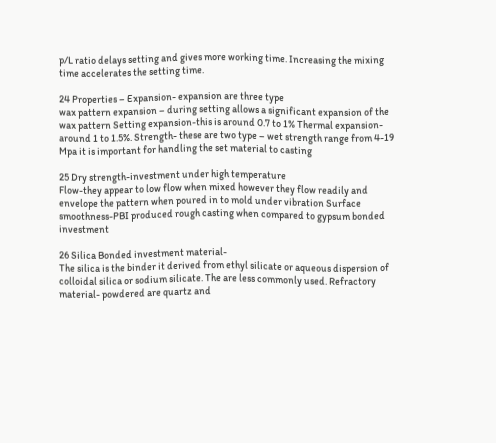p/L ratio delays setting and gives more working time. Increasing the mixing time accelerates the setting time.

24 Properties – Expansion- expansion are three type
wax pattern expansion – during setting allows a significant expansion of the wax pattern Setting expansion-this is around 0.7 to 1% Thermal expansion- around 1 to 1.5%. Strength- these are two type – wet strength range from 4-19 Mpa it is important for handling the set material to casting

25 Dry strength-investment under high temperature
Flow-they appear to low flow when mixed however they flow readily and envelope the pattern when poured in to mold under vibration Surface smoothness-PBI produced rough casting when compared to gypsum bonded investment

26 Silica Bonded investment material-
The silica is the binder it derived from ethyl silicate or aqueous dispersion of colloidal silica or sodium silicate. The are less commonly used. Refractory material- powdered are quartz and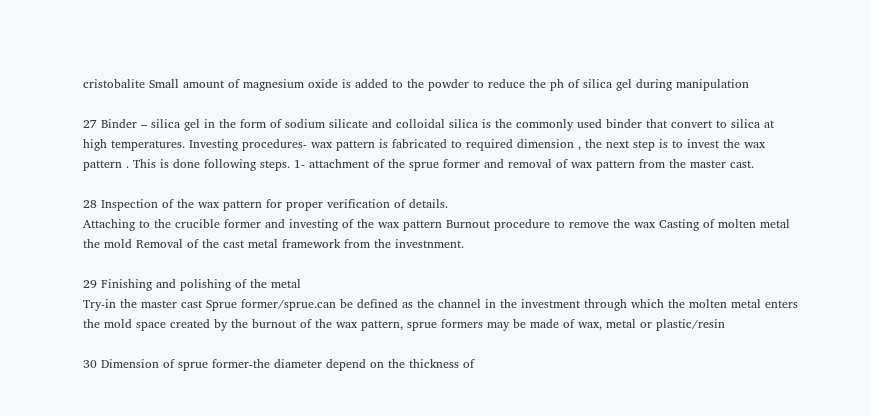cristobalite Small amount of magnesium oxide is added to the powder to reduce the ph of silica gel during manipulation

27 Binder – silica gel in the form of sodium silicate and colloidal silica is the commonly used binder that convert to silica at high temperatures. Investing procedures- wax pattern is fabricated to required dimension , the next step is to invest the wax pattern . This is done following steps. 1- attachment of the sprue former and removal of wax pattern from the master cast.

28 Inspection of the wax pattern for proper verification of details.
Attaching to the crucible former and investing of the wax pattern Burnout procedure to remove the wax Casting of molten metal the mold Removal of the cast metal framework from the investnment.

29 Finishing and polishing of the metal
Try-in the master cast Sprue former/sprue.can be defined as the channel in the investment through which the molten metal enters the mold space created by the burnout of the wax pattern, sprue formers may be made of wax, metal or plastic/resin

30 Dimension of sprue former-the diameter depend on the thickness of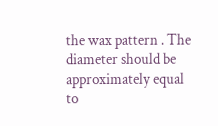the wax pattern . The diameter should be approximately equal to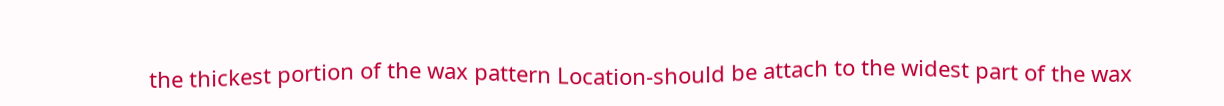the thickest portion of the wax pattern Location-should be attach to the widest part of the wax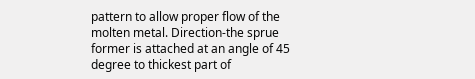pattern to allow proper flow of the molten metal. Direction-the sprue former is attached at an angle of 45 degree to thickest part of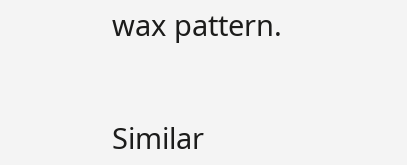wax pattern.


Similar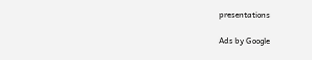presentations

Ads by Google